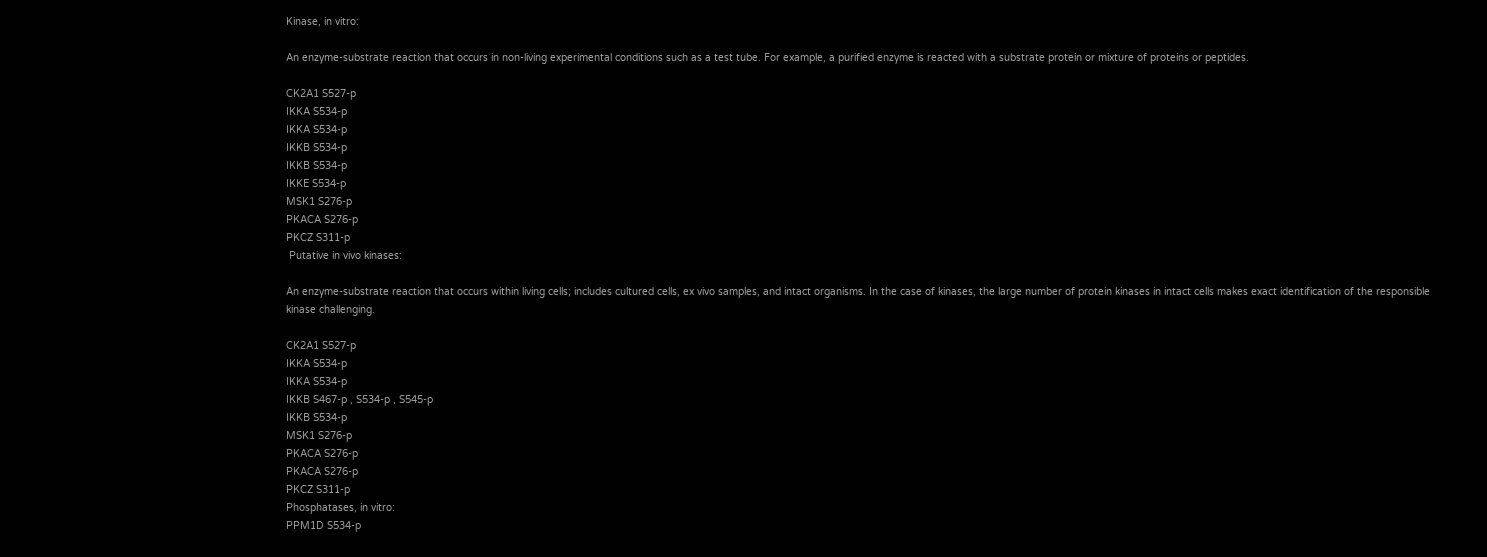Kinase, in vitro:

An enzyme-substrate reaction that occurs in non-living experimental conditions such as a test tube. For example, a purified enzyme is reacted with a substrate protein or mixture of proteins or peptides.

CK2A1 S527-p
IKKA S534-p
IKKA S534-p
IKKB S534-p
IKKB S534-p
IKKE S534-p
MSK1 S276-p
PKACA S276-p
PKCZ S311-p
 Putative in vivo kinases:

An enzyme-substrate reaction that occurs within living cells; includes cultured cells, ex vivo samples, and intact organisms. In the case of kinases, the large number of protein kinases in intact cells makes exact identification of the responsible kinase challenging.

CK2A1 S527-p
IKKA S534-p
IKKA S534-p
IKKB S467-p , S534-p , S545-p
IKKB S534-p
MSK1 S276-p
PKACA S276-p
PKACA S276-p
PKCZ S311-p
Phosphatases, in vitro:
PPM1D S534-p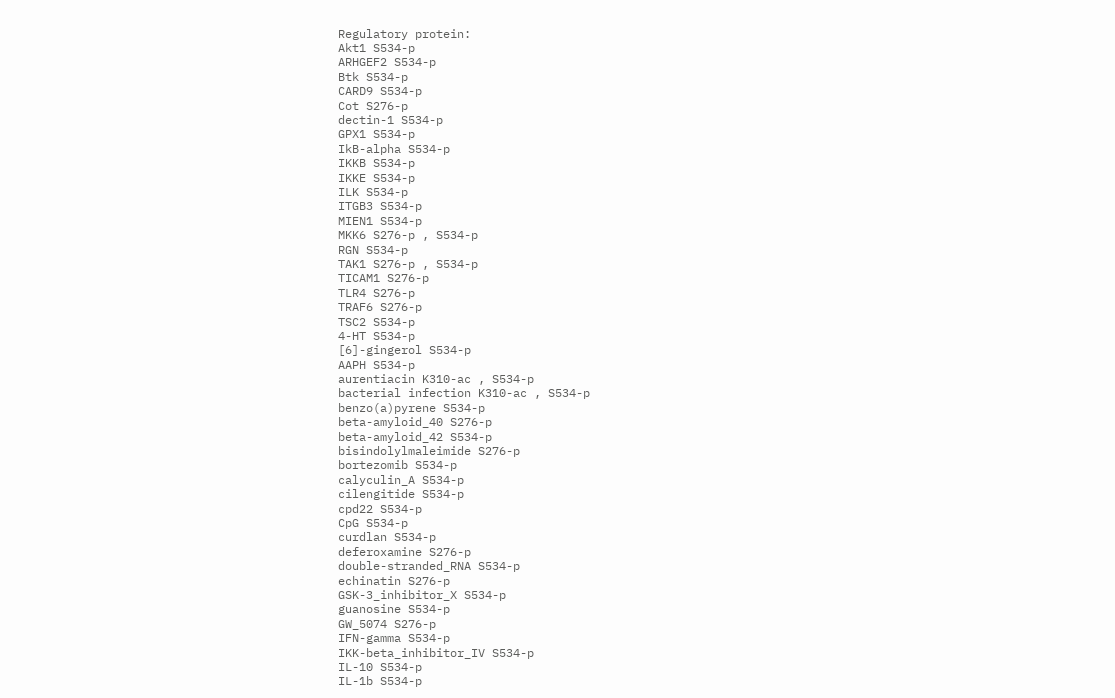Regulatory protein:
Akt1 S534-p
ARHGEF2 S534-p
Btk S534-p
CARD9 S534-p
Cot S276-p
dectin-1 S534-p
GPX1 S534-p
IkB-alpha S534-p
IKKB S534-p
IKKE S534-p
ILK S534-p
ITGB3 S534-p
MIEN1 S534-p
MKK6 S276-p , S534-p
RGN S534-p
TAK1 S276-p , S534-p
TICAM1 S276-p
TLR4 S276-p
TRAF6 S276-p
TSC2 S534-p
4-HT S534-p
[6]-gingerol S534-p
AAPH S534-p
aurentiacin K310-ac , S534-p
bacterial infection K310-ac , S534-p
benzo(a)pyrene S534-p
beta-amyloid_40 S276-p
beta-amyloid_42 S534-p
bisindolylmaleimide S276-p
bortezomib S534-p
calyculin_A S534-p
cilengitide S534-p
cpd22 S534-p
CpG S534-p
curdlan S534-p
deferoxamine S276-p
double-stranded_RNA S534-p
echinatin S276-p
GSK-3_inhibitor_X S534-p
guanosine S534-p
GW_5074 S276-p
IFN-gamma S534-p
IKK-beta_inhibitor_IV S534-p
IL-10 S534-p
IL-1b S534-p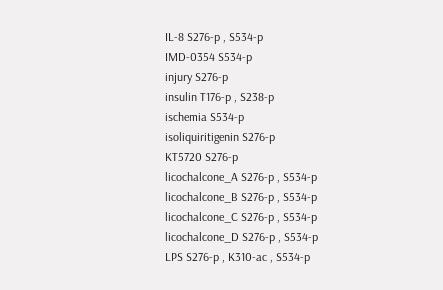IL-8 S276-p , S534-p
IMD-0354 S534-p
injury S276-p
insulin T176-p , S238-p
ischemia S534-p
isoliquiritigenin S276-p
KT5720 S276-p
licochalcone_A S276-p , S534-p
licochalcone_B S276-p , S534-p
licochalcone_C S276-p , S534-p
licochalcone_D S276-p , S534-p
LPS S276-p , K310-ac , S534-p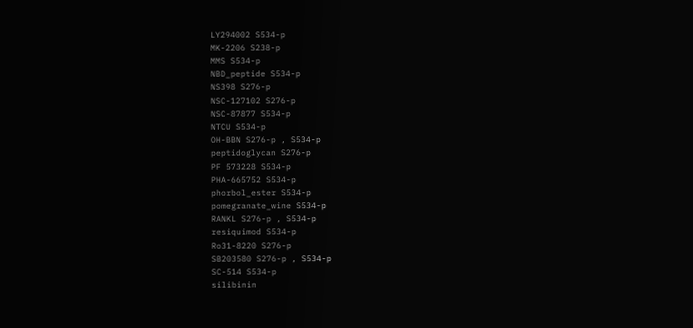LY294002 S534-p
MK-2206 S238-p
MMS S534-p
NBD_peptide S534-p
NS398 S276-p
NSC-127102 S276-p
NSC-87877 S534-p
NTCU S534-p
OH-BBN S276-p , S534-p
peptidoglycan S276-p
PF 573228 S534-p
PHA-665752 S534-p
phorbol_ester S534-p
pomegranate_wine S534-p
RANKL S276-p , S534-p
resiquimod S534-p
Ro31-8220 S276-p
SB203580 S276-p , S534-p
SC-514 S534-p
silibinin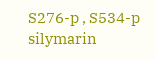S276-p , S534-p
silymarin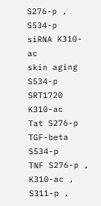S276-p , S534-p
siRNA K310-ac
skin aging S534-p
SRT1720 K310-ac
Tat S276-p
TGF-beta S534-p
TNF S276-p , K310-ac , S311-p ,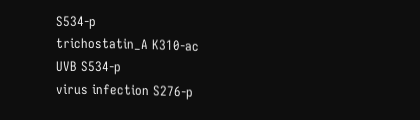S534-p
trichostatin_A K310-ac
UVB S534-p
virus infection S276-p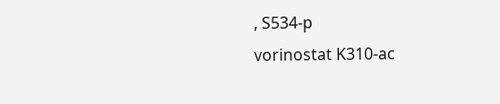, S534-p
vorinostat K310-ac